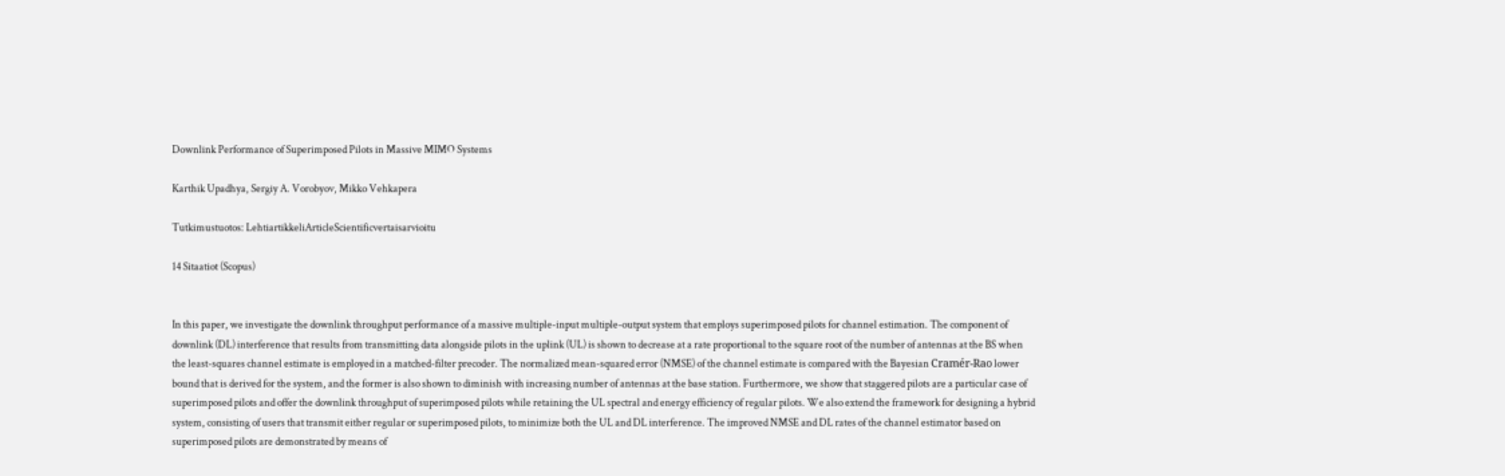Downlink Performance of Superimposed Pilots in Massive MIMO Systems

Karthik Upadhya, Sergiy A. Vorobyov, Mikko Vehkapera

Tutkimustuotos: LehtiartikkeliArticleScientificvertaisarvioitu

14 Sitaatiot (Scopus)


In this paper, we investigate the downlink throughput performance of a massive multiple-input multiple-output system that employs superimposed pilots for channel estimation. The component of downlink (DL) interference that results from transmitting data alongside pilots in the uplink (UL) is shown to decrease at a rate proportional to the square root of the number of antennas at the BS when the least-squares channel estimate is employed in a matched-filter precoder. The normalized mean-squared error (NMSE) of the channel estimate is compared with the Bayesian Cramér-Rao lower bound that is derived for the system, and the former is also shown to diminish with increasing number of antennas at the base station. Furthermore, we show that staggered pilots are a particular case of superimposed pilots and offer the downlink throughput of superimposed pilots while retaining the UL spectral and energy efficiency of regular pilots. We also extend the framework for designing a hybrid system, consisting of users that transmit either regular or superimposed pilots, to minimize both the UL and DL interference. The improved NMSE and DL rates of the channel estimator based on superimposed pilots are demonstrated by means of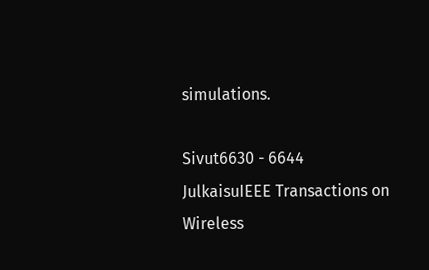simulations.

Sivut6630 - 6644
JulkaisuIEEE Transactions on Wireless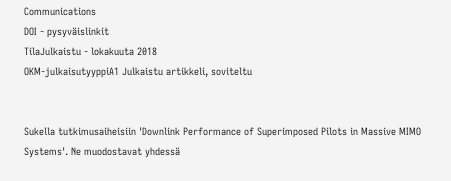Communications
DOI - pysyväislinkit
TilaJulkaistu - lokakuuta 2018
OKM-julkaisutyyppiA1 Julkaistu artikkeli, soviteltu


Sukella tutkimusaiheisiin 'Downlink Performance of Superimposed Pilots in Massive MIMO Systems'. Ne muodostavat yhdessä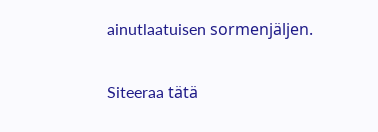ainutlaatuisen sormenjäljen.

Siteeraa tätä